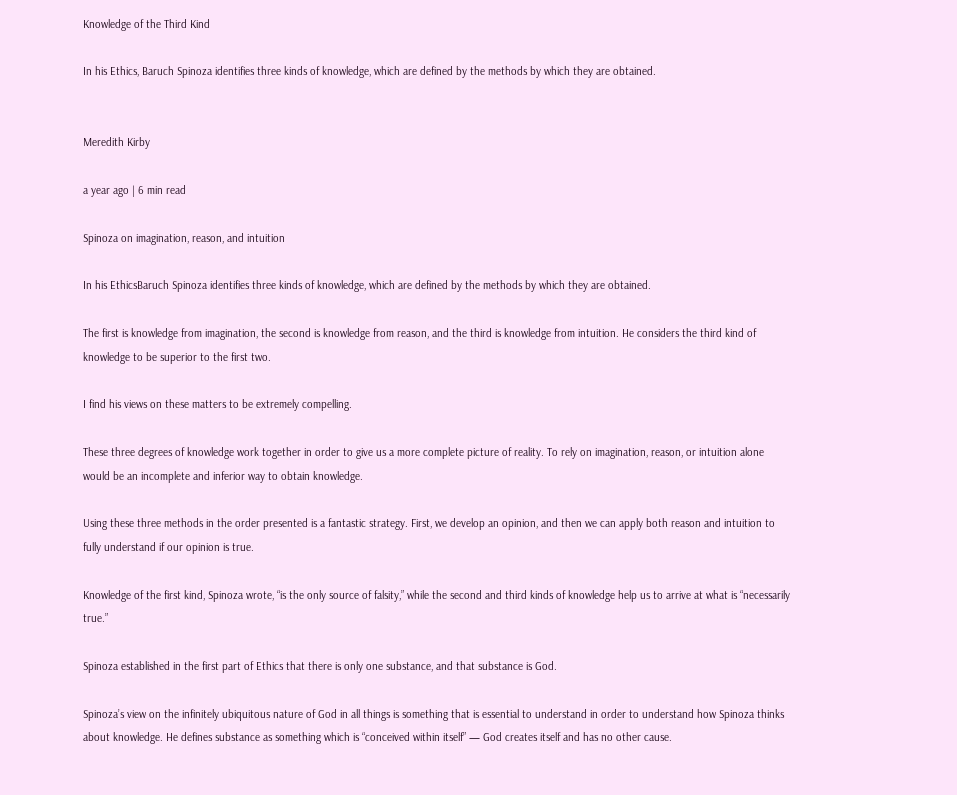Knowledge of the Third Kind

In his Ethics, Baruch Spinoza identifies three kinds of knowledge, which are defined by the methods by which they are obtained.


Meredith Kirby

a year ago | 6 min read

Spinoza on imagination, reason, and intuition

In his EthicsBaruch Spinoza identifies three kinds of knowledge, which are defined by the methods by which they are obtained.

The first is knowledge from imagination, the second is knowledge from reason, and the third is knowledge from intuition. He considers the third kind of knowledge to be superior to the first two.

I find his views on these matters to be extremely compelling.

These three degrees of knowledge work together in order to give us a more complete picture of reality. To rely on imagination, reason, or intuition alone would be an incomplete and inferior way to obtain knowledge.

Using these three methods in the order presented is a fantastic strategy. First, we develop an opinion, and then we can apply both reason and intuition to fully understand if our opinion is true.

Knowledge of the first kind, Spinoza wrote, “is the only source of falsity,” while the second and third kinds of knowledge help us to arrive at what is “necessarily true.”

Spinoza established in the first part of Ethics that there is only one substance, and that substance is God.

Spinoza’s view on the infinitely ubiquitous nature of God in all things is something that is essential to understand in order to understand how Spinoza thinks about knowledge. He defines substance as something which is “conceived within itself” — God creates itself and has no other cause.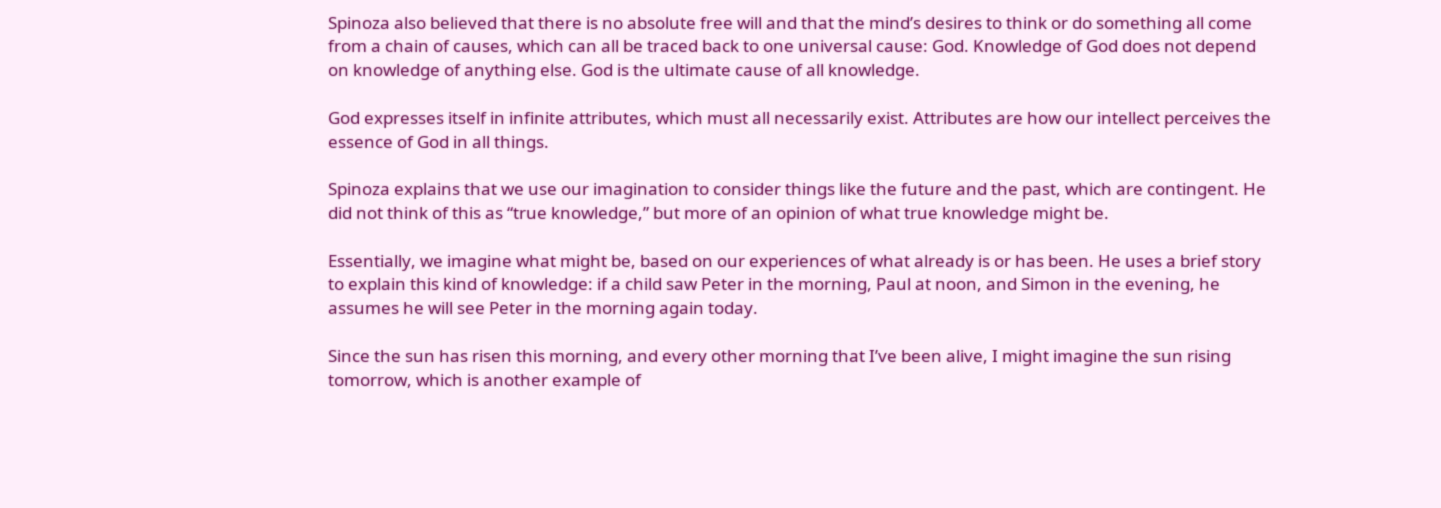Spinoza also believed that there is no absolute free will and that the mind’s desires to think or do something all come from a chain of causes, which can all be traced back to one universal cause: God. Knowledge of God does not depend on knowledge of anything else. God is the ultimate cause of all knowledge.

God expresses itself in infinite attributes, which must all necessarily exist. Attributes are how our intellect perceives the essence of God in all things.

Spinoza explains that we use our imagination to consider things like the future and the past, which are contingent. He did not think of this as “true knowledge,” but more of an opinion of what true knowledge might be.

Essentially, we imagine what might be, based on our experiences of what already is or has been. He uses a brief story to explain this kind of knowledge: if a child saw Peter in the morning, Paul at noon, and Simon in the evening, he assumes he will see Peter in the morning again today.

Since the sun has risen this morning, and every other morning that I’ve been alive, I might imagine the sun rising tomorrow, which is another example of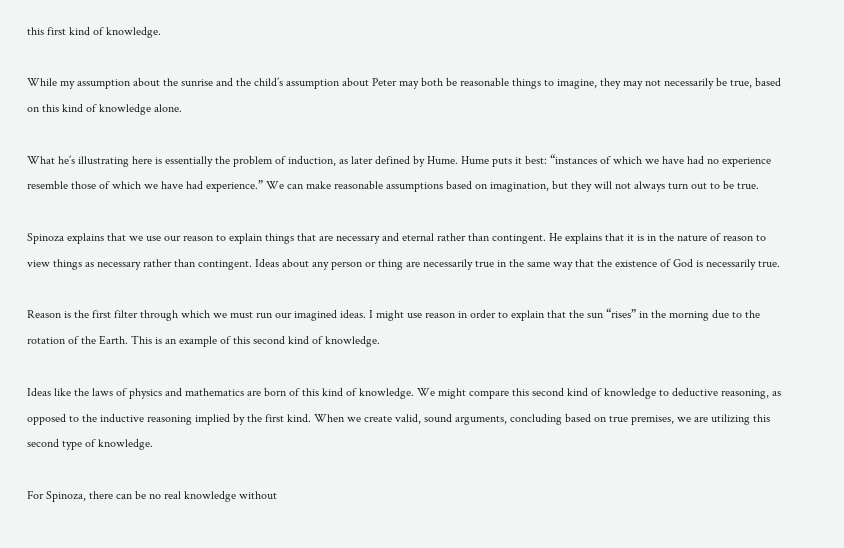this first kind of knowledge.

While my assumption about the sunrise and the child’s assumption about Peter may both be reasonable things to imagine, they may not necessarily be true, based on this kind of knowledge alone.

What he’s illustrating here is essentially the problem of induction, as later defined by Hume. Hume puts it best: “instances of which we have had no experience resemble those of which we have had experience.” We can make reasonable assumptions based on imagination, but they will not always turn out to be true.

Spinoza explains that we use our reason to explain things that are necessary and eternal rather than contingent. He explains that it is in the nature of reason to view things as necessary rather than contingent. Ideas about any person or thing are necessarily true in the same way that the existence of God is necessarily true.

Reason is the first filter through which we must run our imagined ideas. I might use reason in order to explain that the sun “rises” in the morning due to the rotation of the Earth. This is an example of this second kind of knowledge.

Ideas like the laws of physics and mathematics are born of this kind of knowledge. We might compare this second kind of knowledge to deductive reasoning, as opposed to the inductive reasoning implied by the first kind. When we create valid, sound arguments, concluding based on true premises, we are utilizing this second type of knowledge.

For Spinoza, there can be no real knowledge without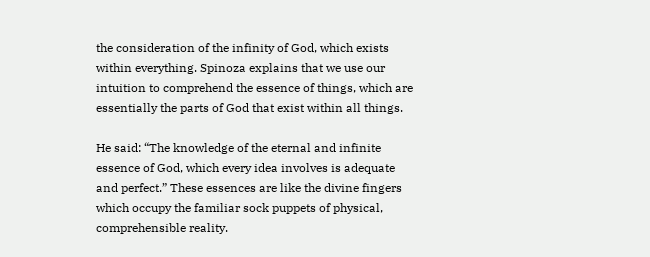the consideration of the infinity of God, which exists within everything. Spinoza explains that we use our intuition to comprehend the essence of things, which are essentially the parts of God that exist within all things.

He said: “The knowledge of the eternal and infinite essence of God, which every idea involves is adequate and perfect.” These essences are like the divine fingers which occupy the familiar sock puppets of physical, comprehensible reality.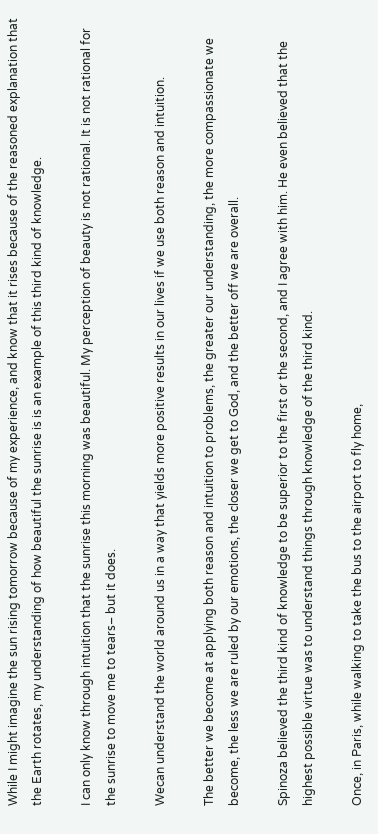While I might imagine the sun rising tomorrow because of my experience, and know that it rises because of the reasoned explanation that the Earth rotates, my understanding of how beautiful the sunrise is is an example of this third kind of knowledge.

I can only know through intuition that the sunrise this morning was beautiful. My perception of beauty is not rational. It is not rational for the sunrise to move me to tears– but it does.

Wecan understand the world around us in a way that yields more positive results in our lives if we use both reason and intuition.

The better we become at applying both reason and intuition to problems, the greater our understanding, the more compassionate we become, the less we are ruled by our emotions, the closer we get to God, and the better off we are overall.

Spinoza believed the third kind of knowledge to be superior to the first or the second, and I agree with him. He even believed that the highest possible virtue was to understand things through knowledge of the third kind.

Once, in Paris, while walking to take the bus to the airport to fly home,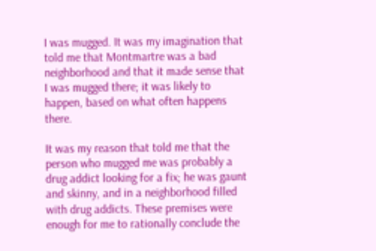I was mugged. It was my imagination that told me that Montmartre was a bad neighborhood and that it made sense that I was mugged there; it was likely to happen, based on what often happens there.

It was my reason that told me that the person who mugged me was probably a drug addict looking for a fix; he was gaunt and skinny, and in a neighborhood filled with drug addicts. These premises were enough for me to rationally conclude the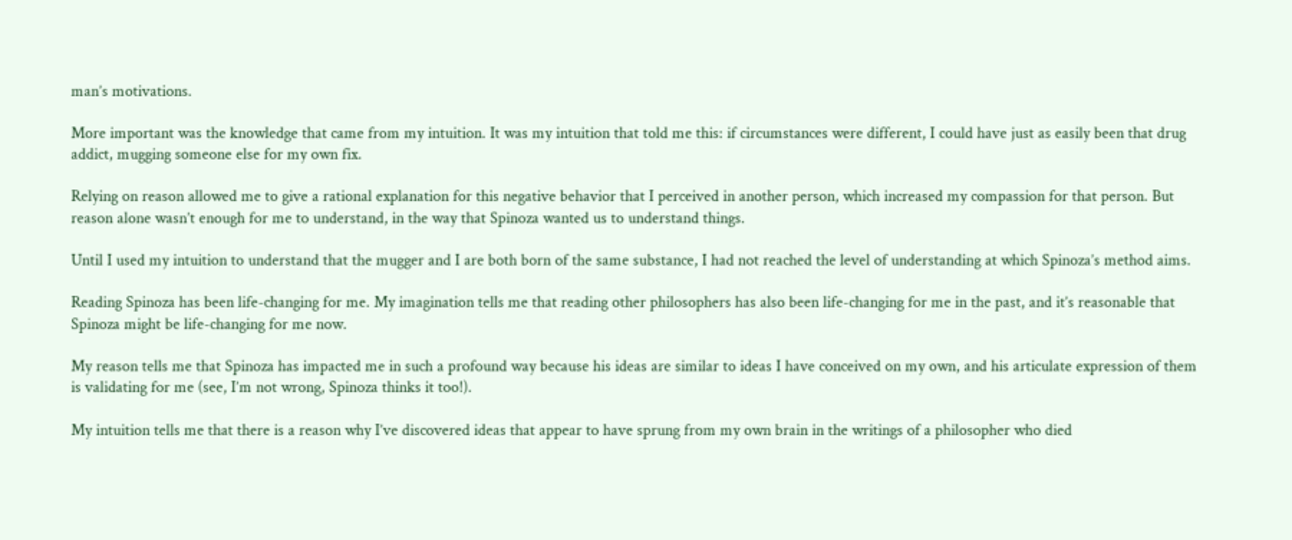man’s motivations.

More important was the knowledge that came from my intuition. It was my intuition that told me this: if circumstances were different, I could have just as easily been that drug addict, mugging someone else for my own fix.

Relying on reason allowed me to give a rational explanation for this negative behavior that I perceived in another person, which increased my compassion for that person. But reason alone wasn’t enough for me to understand, in the way that Spinoza wanted us to understand things.

Until I used my intuition to understand that the mugger and I are both born of the same substance, I had not reached the level of understanding at which Spinoza’s method aims.

Reading Spinoza has been life-changing for me. My imagination tells me that reading other philosophers has also been life-changing for me in the past, and it’s reasonable that Spinoza might be life-changing for me now.

My reason tells me that Spinoza has impacted me in such a profound way because his ideas are similar to ideas I have conceived on my own, and his articulate expression of them is validating for me (see, I’m not wrong, Spinoza thinks it too!).

My intuition tells me that there is a reason why I’ve discovered ideas that appear to have sprung from my own brain in the writings of a philosopher who died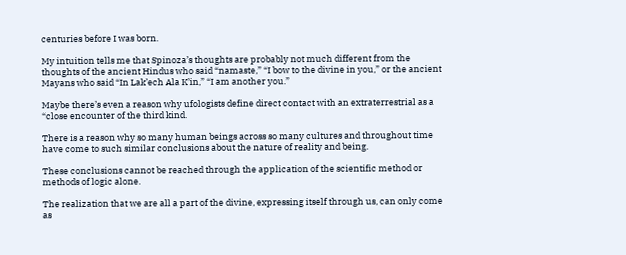centuries before I was born.

My intuition tells me that Spinoza’s thoughts are probably not much different from the thoughts of the ancient Hindus who said “namaste,” “I bow to the divine in you,” or the ancient Mayans who said “In Lak’ech Ala K’in,” “I am another you.”

Maybe there’s even a reason why ufologists define direct contact with an extraterrestrial as a “close encounter of the third kind.

There is a reason why so many human beings across so many cultures and throughout time have come to such similar conclusions about the nature of reality and being.

These conclusions cannot be reached through the application of the scientific method or methods of logic alone.

The realization that we are all a part of the divine, expressing itself through us, can only come as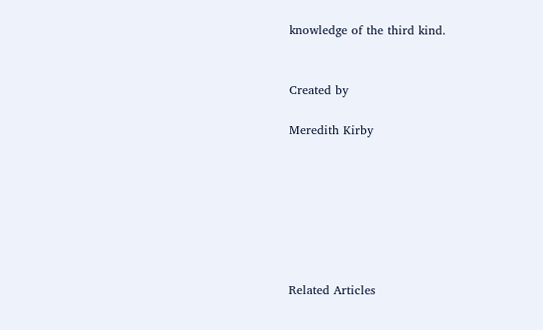knowledge of the third kind.


Created by

Meredith Kirby







Related Articles